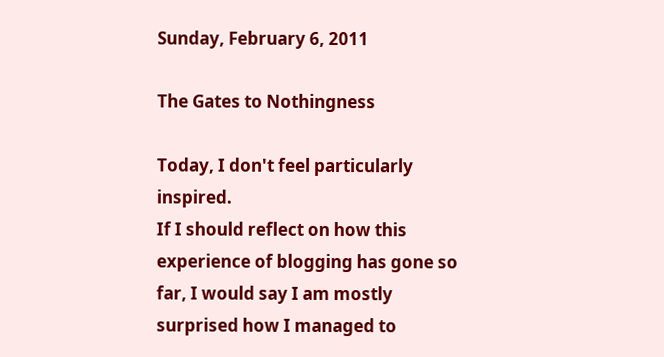Sunday, February 6, 2011

The Gates to Nothingness

Today, I don't feel particularly inspired.
If I should reflect on how this experience of blogging has gone so far, I would say I am mostly surprised how I managed to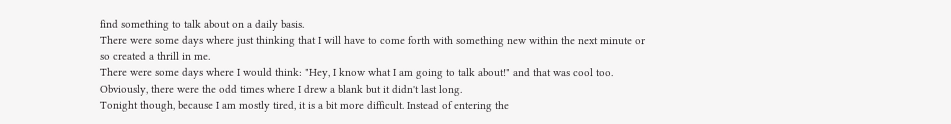find something to talk about on a daily basis.
There were some days where just thinking that I will have to come forth with something new within the next minute or so created a thrill in me.
There were some days where I would think: "Hey, I know what I am going to talk about!" and that was cool too.
Obviously, there were the odd times where I drew a blank but it didn't last long.
Tonight though, because I am mostly tired, it is a bit more difficult. Instead of entering the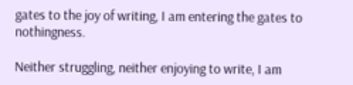gates to the joy of writing, I am entering the gates to nothingness.

Neither struggling, neither enjoying to write, I am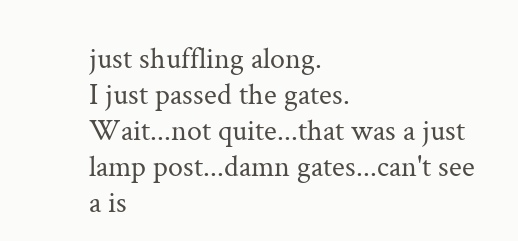just shuffling along.
I just passed the gates.
Wait...not quite...that was a just lamp post...damn gates...can't see a is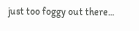just too foggy out there...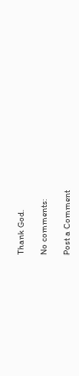Thank God.

No comments:

Post a Comment